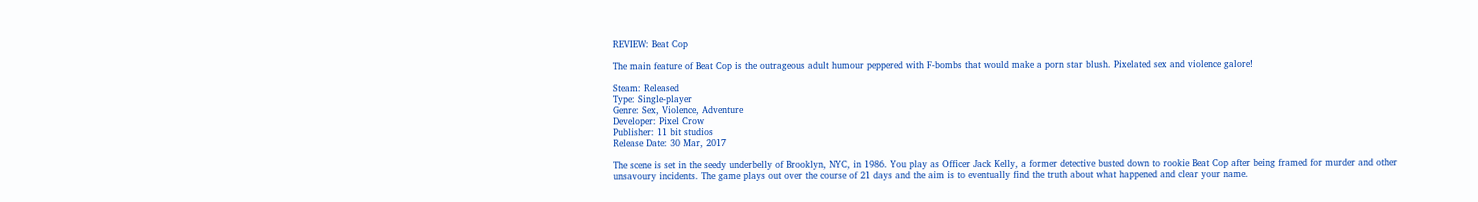REVIEW: Beat Cop

The main feature of Beat Cop is the outrageous adult humour peppered with F-bombs that would make a porn star blush. Pixelated sex and violence galore!

Steam: Released
Type: Single-player
Genre: Sex, Violence, Adventure
Developer: Pixel Crow
Publisher: 11 bit studios
Release Date: 30 Mar, 2017

The scene is set in the seedy underbelly of Brooklyn, NYC, in 1986. You play as Officer Jack Kelly, a former detective busted down to rookie Beat Cop after being framed for murder and other unsavoury incidents. The game plays out over the course of 21 days and the aim is to eventually find the truth about what happened and clear your name.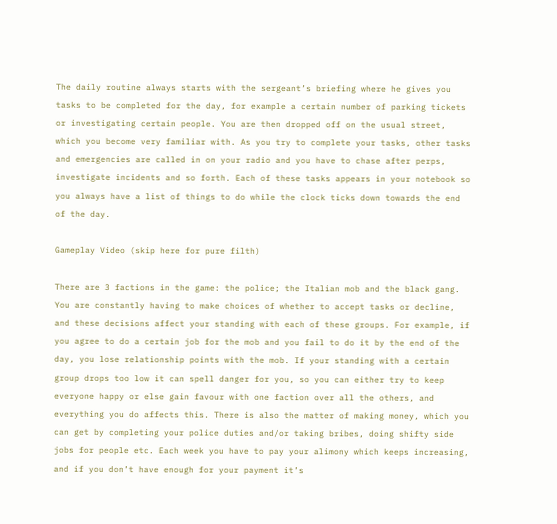The daily routine always starts with the sergeant’s briefing where he gives you tasks to be completed for the day, for example a certain number of parking tickets or investigating certain people. You are then dropped off on the usual street, which you become very familiar with. As you try to complete your tasks, other tasks and emergencies are called in on your radio and you have to chase after perps, investigate incidents and so forth. Each of these tasks appears in your notebook so you always have a list of things to do while the clock ticks down towards the end of the day.

Gameplay Video (skip here for pure filth)

There are 3 factions in the game: the police; the Italian mob and the black gang. You are constantly having to make choices of whether to accept tasks or decline, and these decisions affect your standing with each of these groups. For example, if you agree to do a certain job for the mob and you fail to do it by the end of the day, you lose relationship points with the mob. If your standing with a certain group drops too low it can spell danger for you, so you can either try to keep everyone happy or else gain favour with one faction over all the others, and everything you do affects this. There is also the matter of making money, which you can get by completing your police duties and/or taking bribes, doing shifty side jobs for people etc. Each week you have to pay your alimony which keeps increasing, and if you don’t have enough for your payment it’s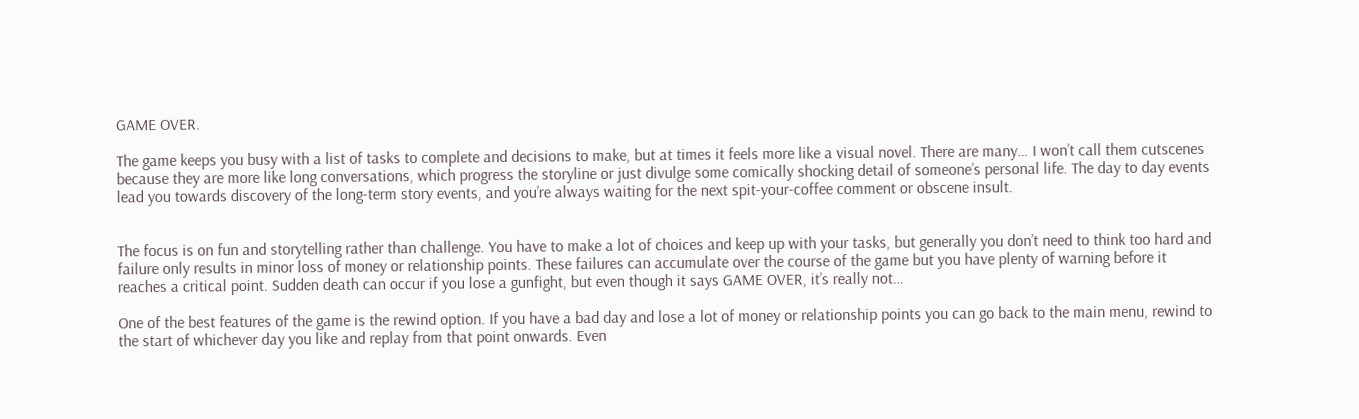GAME OVER.

The game keeps you busy with a list of tasks to complete and decisions to make, but at times it feels more like a visual novel. There are many… I won’t call them cutscenes because they are more like long conversations, which progress the storyline or just divulge some comically shocking detail of someone’s personal life. The day to day events lead you towards discovery of the long-term story events, and you’re always waiting for the next spit-your-coffee comment or obscene insult.


The focus is on fun and storytelling rather than challenge. You have to make a lot of choices and keep up with your tasks, but generally you don’t need to think too hard and failure only results in minor loss of money or relationship points. These failures can accumulate over the course of the game but you have plenty of warning before it reaches a critical point. Sudden death can occur if you lose a gunfight, but even though it says GAME OVER, it’s really not…

One of the best features of the game is the rewind option. If you have a bad day and lose a lot of money or relationship points you can go back to the main menu, rewind to the start of whichever day you like and replay from that point onwards. Even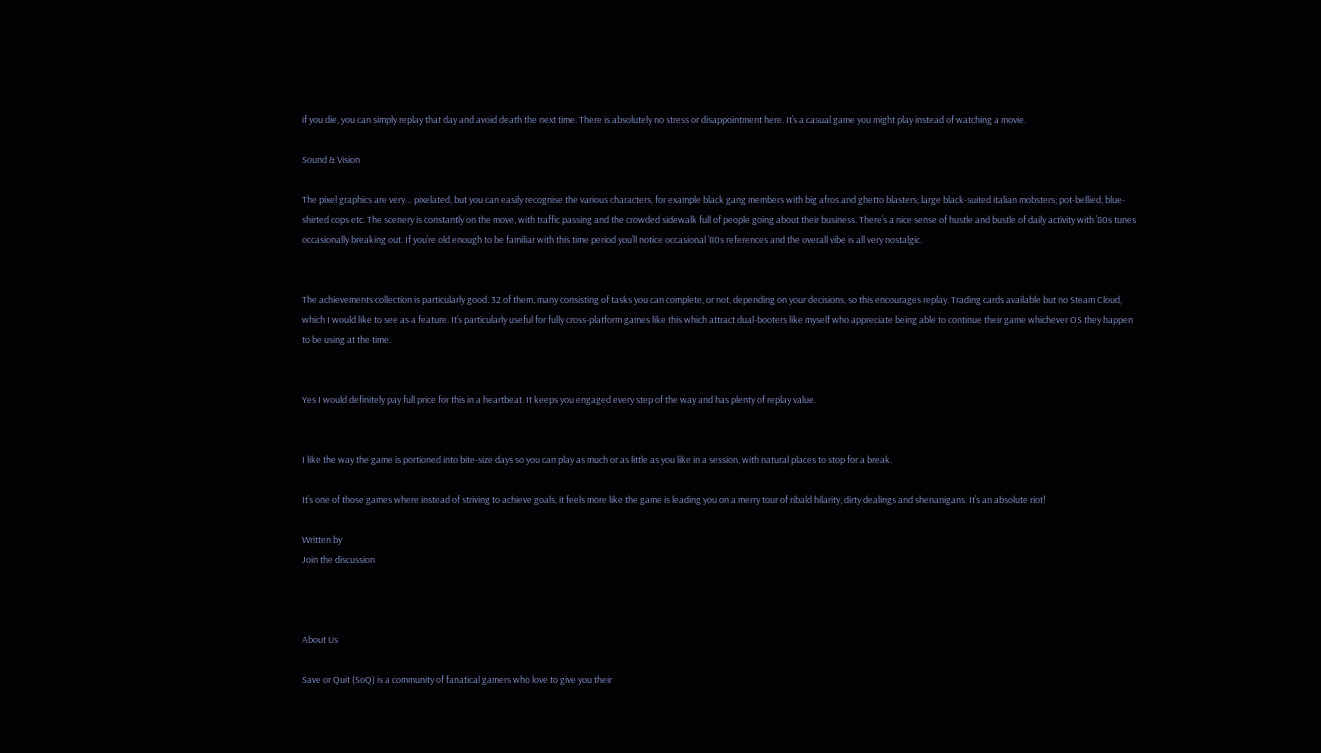if you die, you can simply replay that day and avoid death the next time. There is absolutely no stress or disappointment here. It’s a casual game you might play instead of watching a movie.

Sound & Vision

The pixel graphics are very… pixelated, but you can easily recognise the various characters, for example black gang members with big afros and ghetto blasters; large black-suited italian mobsters; pot-bellied, blue-shirted cops etc. The scenery is constantly on the move, with traffic passing and the crowded sidewalk full of people going about their business. There’s a nice sense of hustle and bustle of daily activity with ’80s tunes occasionally breaking out. If you’re old enough to be familiar with this time period you’ll notice occasional ’80s references and the overall vibe is all very nostalgic.


The achievements collection is particularly good. 32 of them, many consisting of tasks you can complete, or not, depending on your decisions, so this encourages replay. Trading cards available but no Steam Cloud, which I would like to see as a feature. It’s particularly useful for fully cross-platform games like this which attract dual-booters like myself who appreciate being able to continue their game whichever OS they happen to be using at the time.


Yes I would definitely pay full price for this in a heartbeat. It keeps you engaged every step of the way and has plenty of replay value.


I like the way the game is portioned into bite-size days so you can play as much or as little as you like in a session, with natural places to stop for a break.

It’s one of those games where instead of striving to achieve goals, it feels more like the game is leading you on a merry tour of ribald hilarity, dirty dealings and shenanigans. It’s an absolute riot!

Written by
Join the discussion



About Us

Save or Quit (SoQ) is a community of fanatical gamers who love to give you their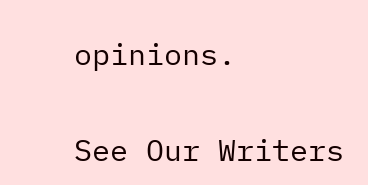opinions.

See Our Writers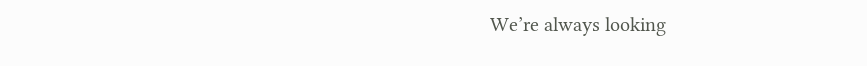We’re always looking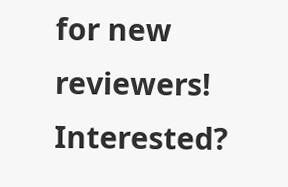for new reviewers! Interested?